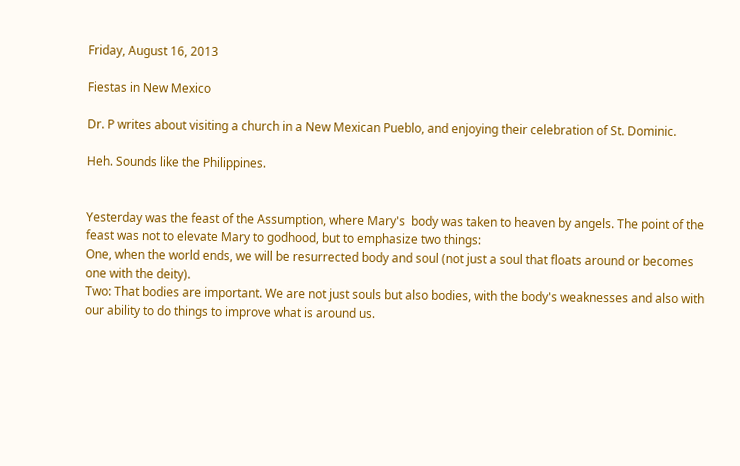Friday, August 16, 2013

Fiestas in New Mexico

Dr. P writes about visiting a church in a New Mexican Pueblo, and enjoying their celebration of St. Dominic.

Heh. Sounds like the Philippines.


Yesterday was the feast of the Assumption, where Mary's  body was taken to heaven by angels. The point of the feast was not to elevate Mary to godhood, but to emphasize two things:
One, when the world ends, we will be resurrected body and soul (not just a soul that floats around or becomes one with the deity).
Two: That bodies are important. We are not just souls but also bodies, with the body's weaknesses and also with our ability to do things to improve what is around us.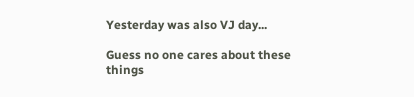Yesterday was also VJ day...

Guess no one cares about these things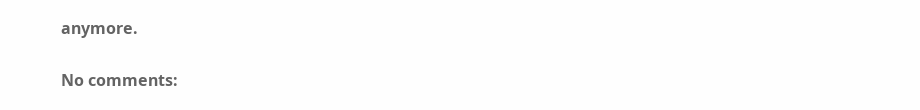anymore.

No comments: